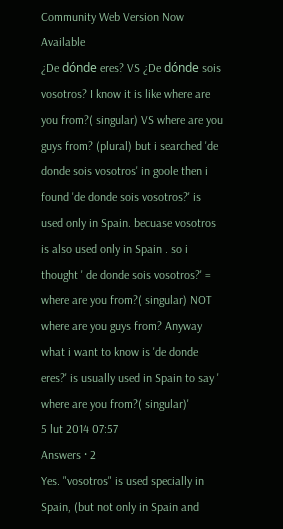Community Web Version Now Available
¿De dónde eres? VS ¿De dónde sois vosotros? I know it is like where are you from?( singular) VS where are you guys from? (plural) but i searched 'de donde sois vosotros' in goole then i found 'de donde sois vosotros?' is used only in Spain. becuase vosotros is also used only in Spain . so i thought ' de donde sois vosotros?' = where are you from?( singular) NOT where are you guys from? Anyway what i want to know is 'de donde eres?' is usually used in Spain to say ' where are you from?( singular)'
5 lut 2014 07:57
Answers · 2
Yes. "vosotros" is used specially in Spain, (but not only in Spain and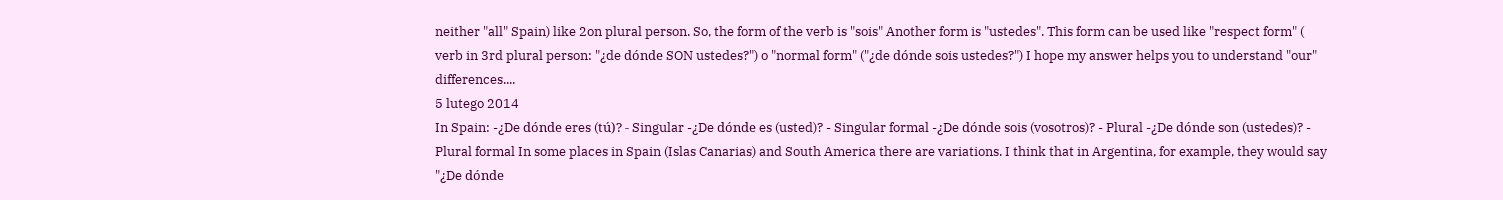neither "all" Spain) like 2on plural person. So, the form of the verb is "sois" Another form is "ustedes". This form can be used like "respect form" ( verb in 3rd plural person: "¿de dónde SON ustedes?") o "normal form" ("¿de dónde sois ustedes?") I hope my answer helps you to understand "our" differences....
5 lutego 2014
In Spain: -¿De dónde eres (tú)? - Singular -¿De dónde es (usted)? - Singular formal -¿De dónde sois (vosotros)? - Plural -¿De dónde son (ustedes)? - Plural formal In some places in Spain (Islas Canarias) and South America there are variations. I think that in Argentina, for example, they would say "¿De dónde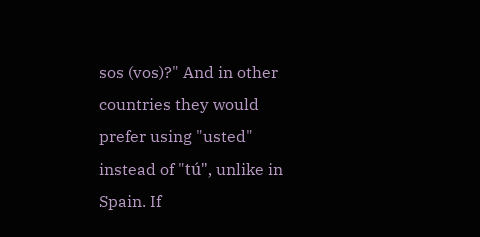sos (vos)?" And in other countries they would prefer using "usted" instead of "tú", unlike in Spain. If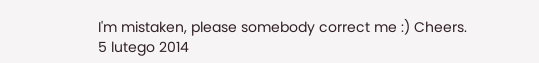I'm mistaken, please somebody correct me :) Cheers.
5 lutego 2014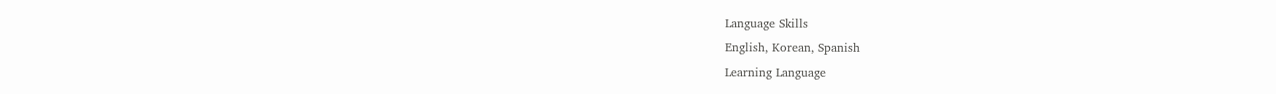Language Skills
English, Korean, Spanish
Learning Language